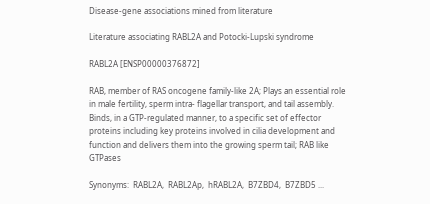Disease-gene associations mined from literature

Literature associating RABL2A and Potocki-Lupski syndrome

RABL2A [ENSP00000376872]

RAB, member of RAS oncogene family-like 2A; Plays an essential role in male fertility, sperm intra- flagellar transport, and tail assembly. Binds, in a GTP-regulated manner, to a specific set of effector proteins including key proteins involved in cilia development and function and delivers them into the growing sperm tail; RAB like GTPases

Synonyms:  RABL2A,  RABL2Ap,  hRABL2A,  B7ZBD4,  B7ZBD5 ...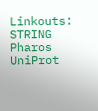Linkouts:  STRING  Pharos  UniProt